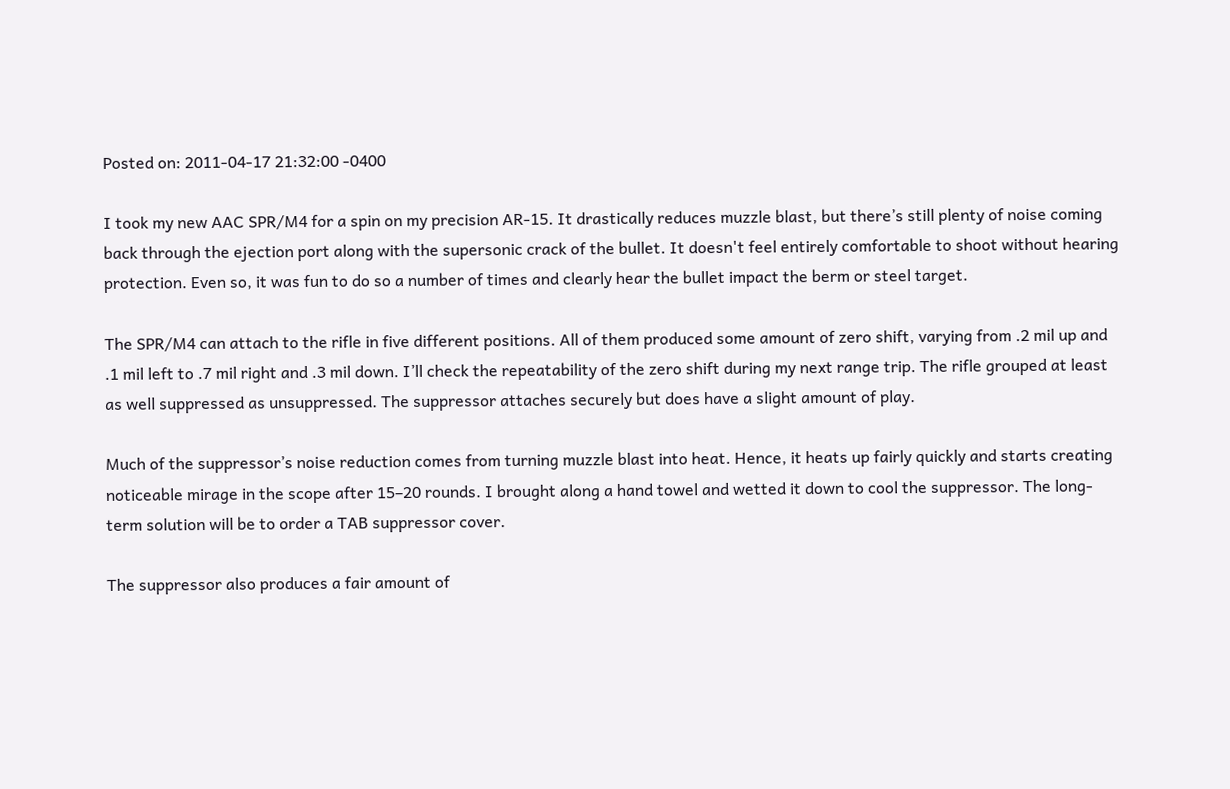Posted on: 2011-04-17 21:32:00 -0400

I took my new AAC SPR/M4 for a spin on my precision AR-15. It drastically reduces muzzle blast, but there’s still plenty of noise coming back through the ejection port along with the supersonic crack of the bullet. It doesn't feel entirely comfortable to shoot without hearing protection. Even so, it was fun to do so a number of times and clearly hear the bullet impact the berm or steel target.

The SPR/M4 can attach to the rifle in five different positions. All of them produced some amount of zero shift, varying from .2 mil up and .1 mil left to .7 mil right and .3 mil down. I’ll check the repeatability of the zero shift during my next range trip. The rifle grouped at least as well suppressed as unsuppressed. The suppressor attaches securely but does have a slight amount of play.

Much of the suppressor’s noise reduction comes from turning muzzle blast into heat. Hence, it heats up fairly quickly and starts creating noticeable mirage in the scope after 15–20 rounds. I brought along a hand towel and wetted it down to cool the suppressor. The long-term solution will be to order a TAB suppressor cover.

The suppressor also produces a fair amount of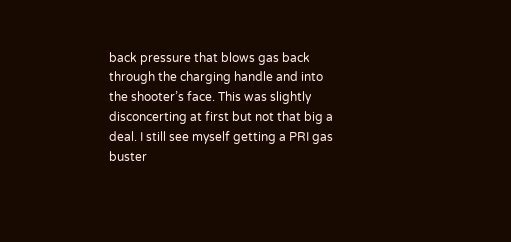back pressure that blows gas back through the charging handle and into the shooter’s face. This was slightly disconcerting at first but not that big a deal. I still see myself getting a PRI gas buster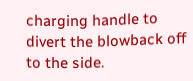charging handle to divert the blowback off to the side.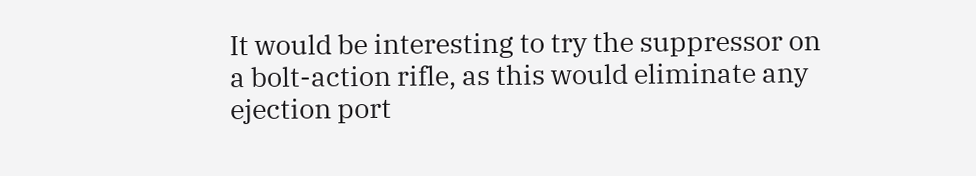It would be interesting to try the suppressor on a bolt-action rifle, as this would eliminate any ejection port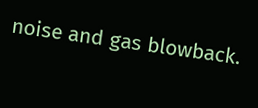noise and gas blowback.